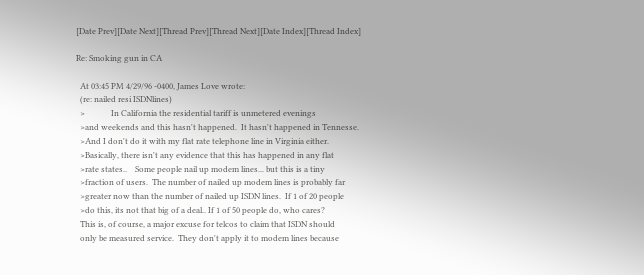[Date Prev][Date Next][Thread Prev][Thread Next][Date Index][Thread Index]

Re: Smoking gun in CA

  At 03:45 PM 4/29/96 -0400, James Love wrote:
  (re: nailed resi ISDNlines)
  >             In California the residential tariff is unmetered evenings
  >and weekends and this hasn't happened.  It hasn't happened in Tennesse.
  >And I don't do it with my flat rate telephone line in Virginia either.
  >Basically, there isn't any evidence that this has happened in any flat
  >rate states..    Some people nail up modem lines... but this is a tiny
  >fraction of users.  The number of nailed up modem lines is probably far
  >greater now than the number of nailed up ISDN lines.  If 1 of 20 people
  >do this, its not that big of a deal.. If 1 of 50 people do, who cares?
  This is, of course, a major excuse for telcos to claim that ISDN should
  only be measured service.  They don't apply it to modem lines because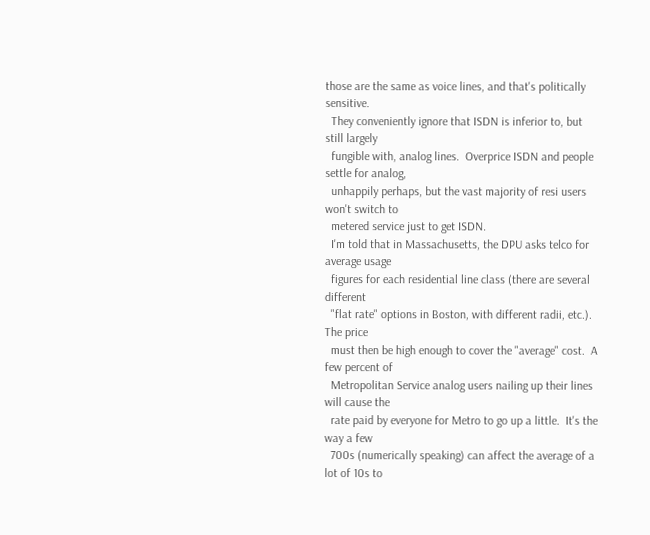those are the same as voice lines, and that's politically sensitive.
  They conveniently ignore that ISDN is inferior to, but still largely
  fungible with, analog lines.  Overprice ISDN and people settle for analog,
  unhappily perhaps, but the vast majority of resi users won't switch to
  metered service just to get ISDN.
  I'm told that in Massachusetts, the DPU asks telco for average usage
  figures for each residential line class (there are several different
  "flat rate" options in Boston, with different radii, etc.).  The price
  must then be high enough to cover the "average" cost.  A few percent of
  Metropolitan Service analog users nailing up their lines will cause the
  rate paid by everyone for Metro to go up a little.  It's the way a few
  700s (numerically speaking) can affect the average of a lot of 10s to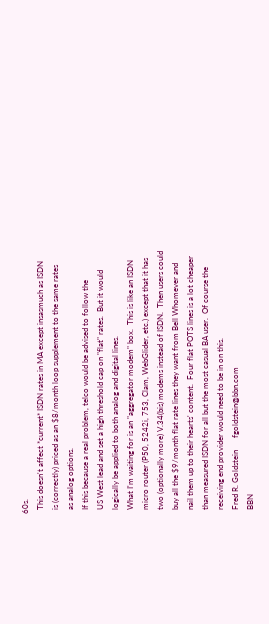60s.
  This doesn't affect *current* ISDN rates in MA except insasmuch as ISDN
  is (correctly) priced as an $8/month loop supplement to the same rates
  as analog options.
  If this because a real problem, telco would be advised to follow the
  US West lead and set a high threshold cap on "flat" rates.  But it would
  logically be applied to both analog and digital lines.
  What I'm waiting for is an "aggregator modem" box.  This is like an ISDN
  micro router (P50, 5242i, 753, Clam, WebGlider, etc.) except that it has
  two (optionally more) V.34(bis) modems instead of ISDN.  Then users could
  buy all the $9/month flat rate lines they want from Bell Whomever and
  nail them up to their hearts' content.  Four flat POTS lines is a lot cheaper
  than measured ISDN for all but the most casual BA user.  Of course the
  receiving end provider would need to be in on this.
  Fred R. Goldstein      fgoldstein@bbn.com
  BBN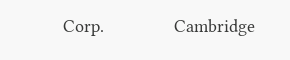Corp.              Cambridge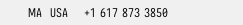MA  USA    +1 617 873 3850